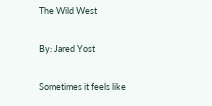The Wild West

By: Jared Yost

Sometimes it feels like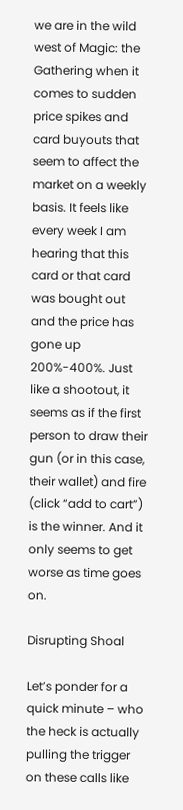we are in the wild west of Magic: the Gathering when it comes to sudden price spikes and card buyouts that seem to affect the market on a weekly basis. It feels like every week I am hearing that this card or that card was bought out and the price has gone up 200%-400%. Just like a shootout, it seems as if the first person to draw their gun (or in this case, their wallet) and fire (click “add to cart”) is the winner. And it only seems to get worse as time goes on.

Disrupting Shoal

Let’s ponder for a quick minute – who the heck is actually pulling the trigger on these calls like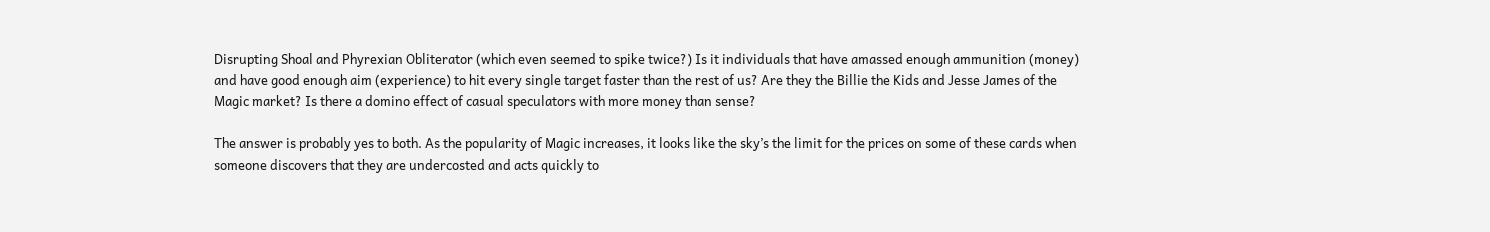Disrupting Shoal and Phyrexian Obliterator (which even seemed to spike twice?) Is it individuals that have amassed enough ammunition (money) and have good enough aim (experience) to hit every single target faster than the rest of us? Are they the Billie the Kids and Jesse James of the Magic market? Is there a domino effect of casual speculators with more money than sense?

The answer is probably yes to both. As the popularity of Magic increases, it looks like the sky’s the limit for the prices on some of these cards when someone discovers that they are undercosted and acts quickly to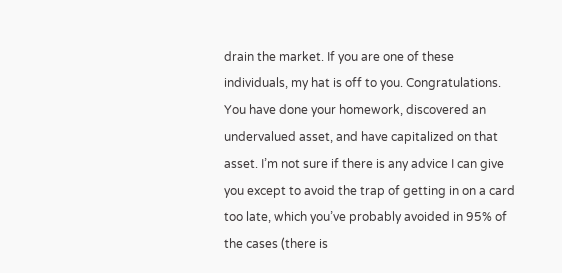drain the market. If you are one of these individuals, my hat is off to you. Congratulations. You have done your homework, discovered an undervalued asset, and have capitalized on that asset. I’m not sure if there is any advice I can give you except to avoid the trap of getting in on a card too late, which you’ve probably avoided in 95% of the cases (there is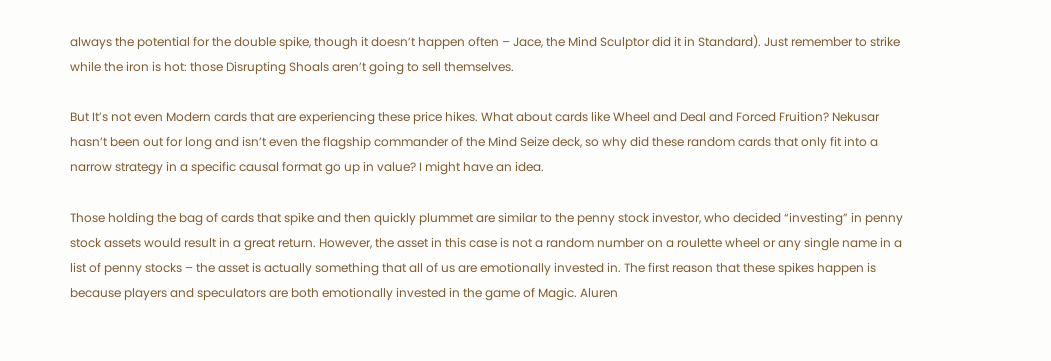always the potential for the double spike, though it doesn’t happen often – Jace, the Mind Sculptor did it in Standard). Just remember to strike while the iron is hot: those Disrupting Shoals aren’t going to sell themselves.

But It’s not even Modern cards that are experiencing these price hikes. What about cards like Wheel and Deal and Forced Fruition? Nekusar hasn’t been out for long and isn’t even the flagship commander of the Mind Seize deck, so why did these random cards that only fit into a narrow strategy in a specific causal format go up in value? I might have an idea.

Those holding the bag of cards that spike and then quickly plummet are similar to the penny stock investor, who decided “investing” in penny stock assets would result in a great return. However, the asset in this case is not a random number on a roulette wheel or any single name in a list of penny stocks – the asset is actually something that all of us are emotionally invested in. The first reason that these spikes happen is because players and speculators are both emotionally invested in the game of Magic. Aluren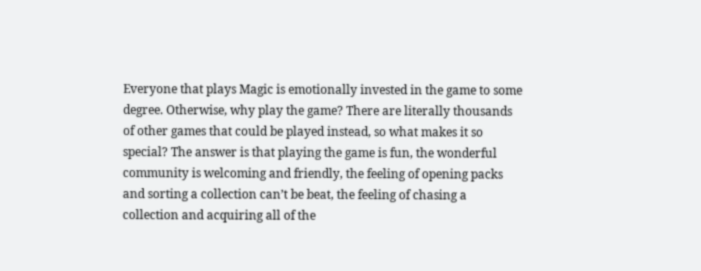Everyone that plays Magic is emotionally invested in the game to some degree. Otherwise, why play the game? There are literally thousands of other games that could be played instead, so what makes it so special? The answer is that playing the game is fun, the wonderful community is welcoming and friendly, the feeling of opening packs and sorting a collection can’t be beat, the feeling of chasing a collection and acquiring all of the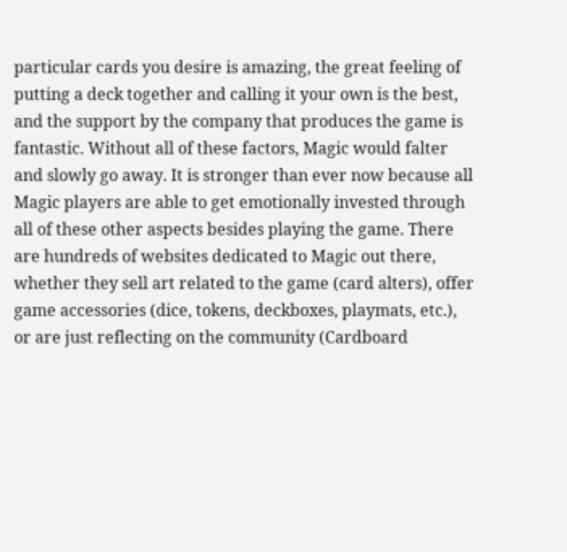particular cards you desire is amazing, the great feeling of putting a deck together and calling it your own is the best, and the support by the company that produces the game is fantastic. Without all of these factors, Magic would falter and slowly go away. It is stronger than ever now because all Magic players are able to get emotionally invested through all of these other aspects besides playing the game. There are hundreds of websites dedicated to Magic out there, whether they sell art related to the game (card alters), offer game accessories (dice, tokens, deckboxes, playmats, etc.), or are just reflecting on the community (Cardboard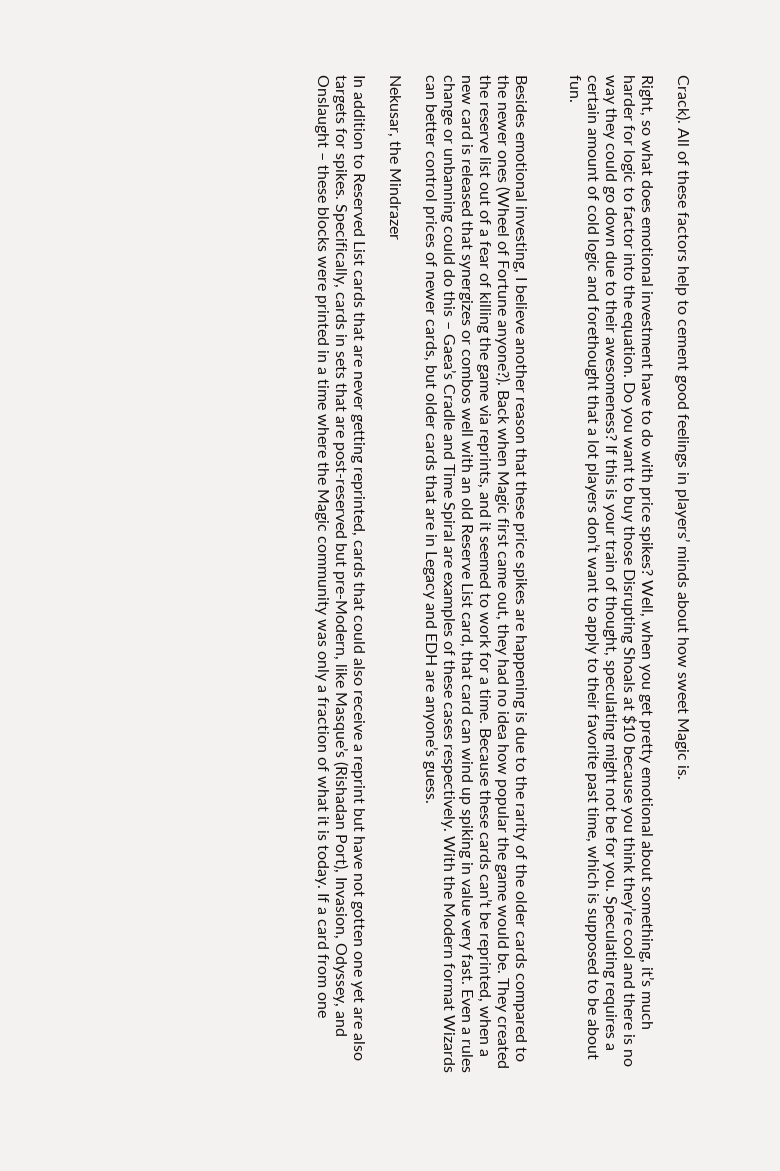Crack). All of these factors help to cement good feelings in players’ minds about how sweet Magic is.

Right, so what does emotional investment have to do with price spikes? Well, when you get pretty emotional about something, it’s much harder for logic to factor into the equation. Do you want to buy those Disrupting Shoals at $10 because you think they’re cool and there is no way they could go down due to their awesomeness? If this is your train of thought, speculating might not be for you. Speculating requires a certain amount of cold logic and forethought that a lot players don’t want to apply to their favorite past time, which is supposed to be about fun.


Besides emotional investing, I believe another reason that these price spikes are happening is due to the rarity of the older cards compared to the newer ones (Wheel of Fortune anyone?). Back when Magic first came out, they had no idea how popular the game would be. They created the reserve list out of a fear of killing the game via reprints, and it seemed to work for a time. Because these cards can’t be reprinted, when a new card is released that synergizes or combos well with an old Reserve List card, that card can wind up spiking in value very fast. Even a rules change or unbanning could do this – Gaea’s Cradle and Time Spiral are examples of these cases respectively. With the Modern format Wizards can better control prices of newer cards, but older cards that are in Legacy and EDH are anyone’s guess.

Nekusar, the Mindrazer

In addition to Reserved List cards that are never getting reprinted, cards that could also receive a reprint but have not gotten one yet are also targets for spikes. Specifically, cards in sets that are post-reserved but pre-Modern, like Masque’s (Rishadan Port), Invasion, Odyssey, and Onslaught – these blocks were printed in a time where the Magic community was only a fraction of what it is today. If a card from one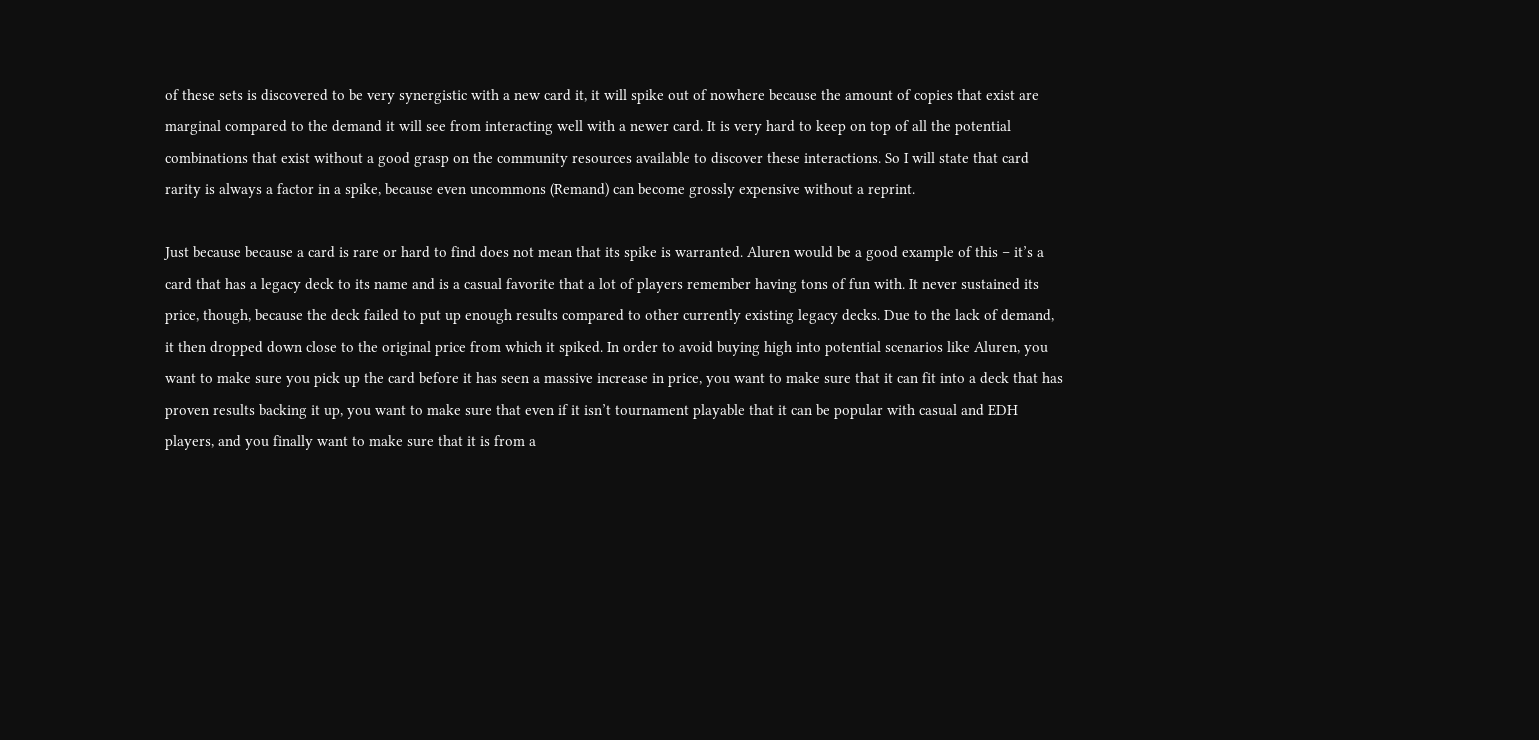of these sets is discovered to be very synergistic with a new card it, it will spike out of nowhere because the amount of copies that exist are marginal compared to the demand it will see from interacting well with a newer card. It is very hard to keep on top of all the potential combinations that exist without a good grasp on the community resources available to discover these interactions. So I will state that card rarity is always a factor in a spike, because even uncommons (Remand) can become grossly expensive without a reprint.

Just because because a card is rare or hard to find does not mean that its spike is warranted. Aluren would be a good example of this – it’s a card that has a legacy deck to its name and is a casual favorite that a lot of players remember having tons of fun with. It never sustained its price, though, because the deck failed to put up enough results compared to other currently existing legacy decks. Due to the lack of demand, it then dropped down close to the original price from which it spiked. In order to avoid buying high into potential scenarios like Aluren, you want to make sure you pick up the card before it has seen a massive increase in price, you want to make sure that it can fit into a deck that has proven results backing it up, you want to make sure that even if it isn’t tournament playable that it can be popular with casual and EDH players, and you finally want to make sure that it is from a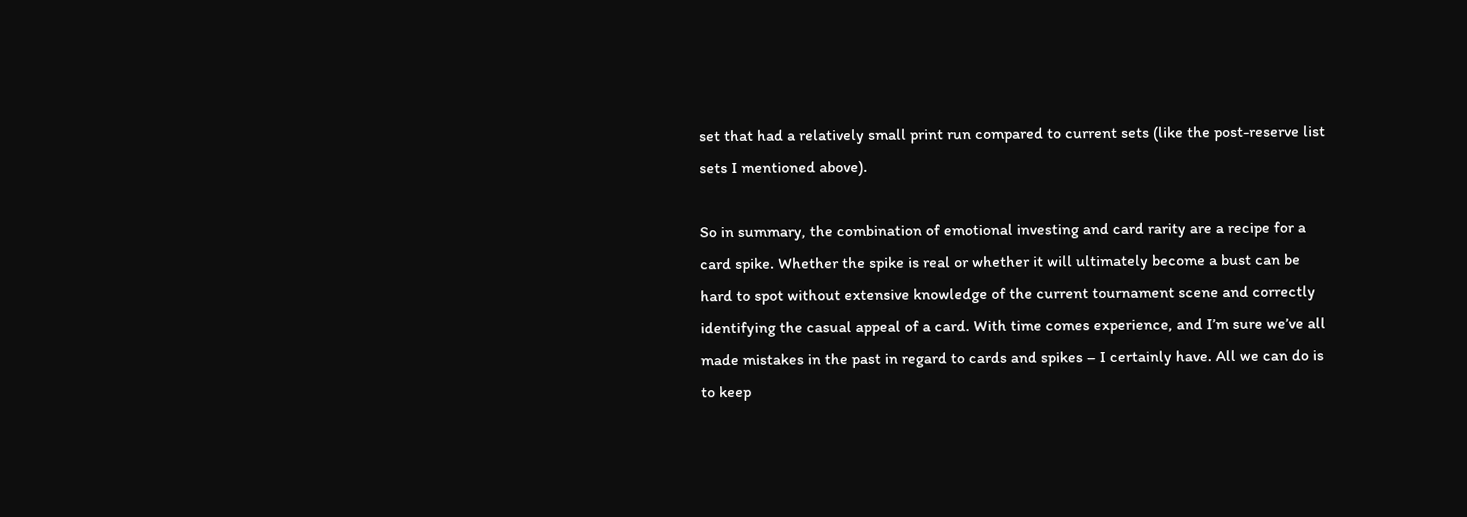set that had a relatively small print run compared to current sets (like the post-reserve list sets I mentioned above).

So in summary, the combination of emotional investing and card rarity are a recipe for a card spike. Whether the spike is real or whether it will ultimately become a bust can be hard to spot without extensive knowledge of the current tournament scene and correctly identifying the casual appeal of a card. With time comes experience, and I’m sure we’ve all made mistakes in the past in regard to cards and spikes – I certainly have. All we can do is to keep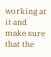working at it and make sure that the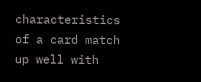characteristics of a card match up well with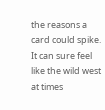the reasons a card could spike. It can sure feel like the wild west at times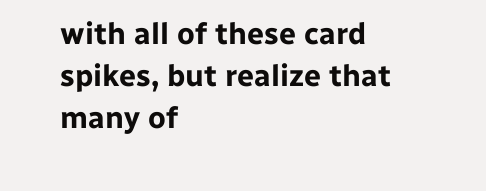with all of these card spikes, but realize that many of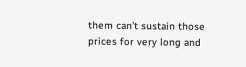them can’t sustain those prices for very long and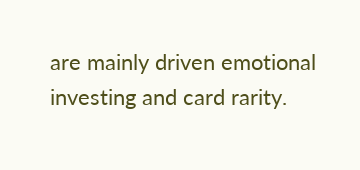are mainly driven emotional investing and card rarity.